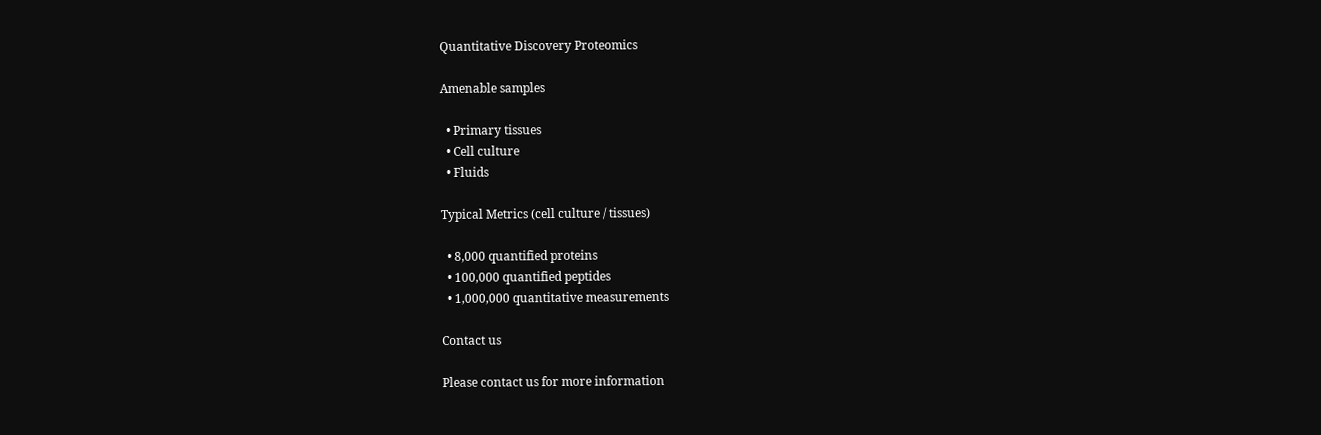Quantitative Discovery Proteomics

Amenable samples

  • Primary tissues
  • Cell culture
  • Fluids

Typical Metrics (cell culture / tissues)

  • 8,000 quantified proteins
  • 100,000 quantified peptides
  • 1,000,000 quantitative measurements

Contact us

Please contact us for more information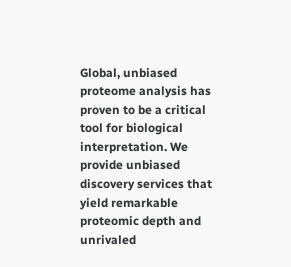Global, unbiased proteome analysis has proven to be a critical tool for biological interpretation. We provide unbiased discovery services that yield remarkable proteomic depth and unrivaled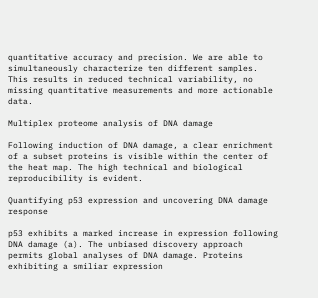quantitative accuracy and precision. We are able to simultaneously characterize ten different samples. This results in reduced technical variability, no missing quantitative measurements and more actionable data.

Multiplex proteome analysis of DNA damage

Following induction of DNA damage, a clear enrichment of a subset proteins is visible within the center of the heat map. The high technical and biological reproducibility is evident.

Quantifying p53 expression and uncovering DNA damage response

p53 exhibits a marked increase in expression following DNA damage (a). The unbiased discovery approach permits global analyses of DNA damage. Proteins exhibiting a smiliar expression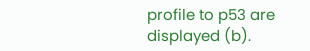profile to p53 are displayed (b).